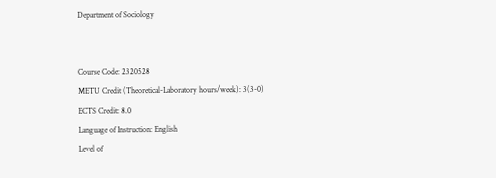Department of Sociology


Course Code: 2320528
METU Credit (Theoretical-Laboratory hours/week): 3(3-0)
ECTS Credit: 8.0
Language of Instruction: English
Level of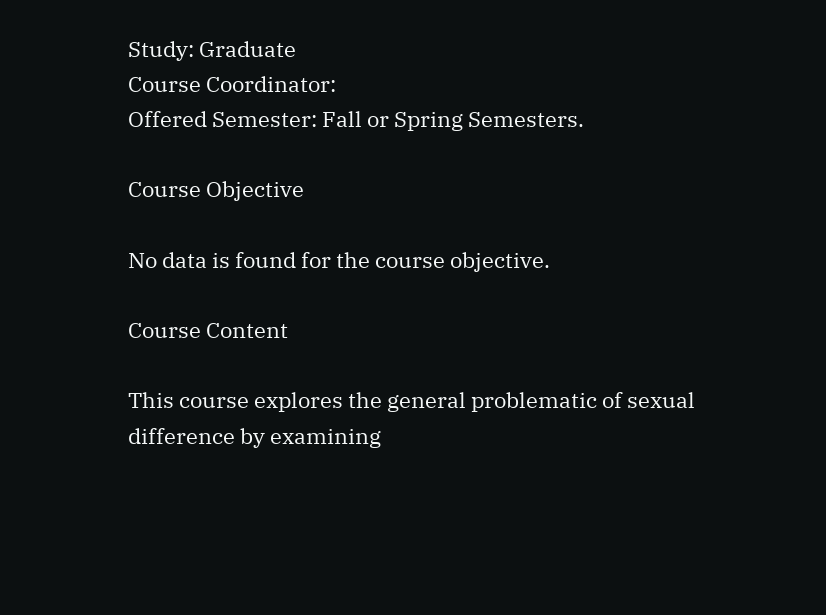Study: Graduate
Course Coordinator:
Offered Semester: Fall or Spring Semesters.

Course Objective

No data is found for the course objective.

Course Content

This course explores the general problematic of sexual difference by examining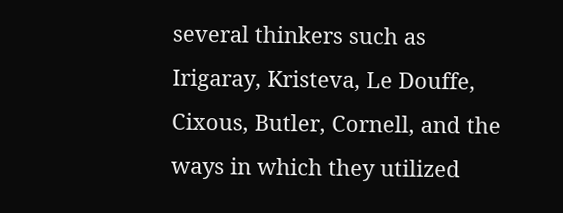several thinkers such as Irigaray, Kristeva, Le Douffe, Cixous, Butler, Cornell, and the ways in which they utilized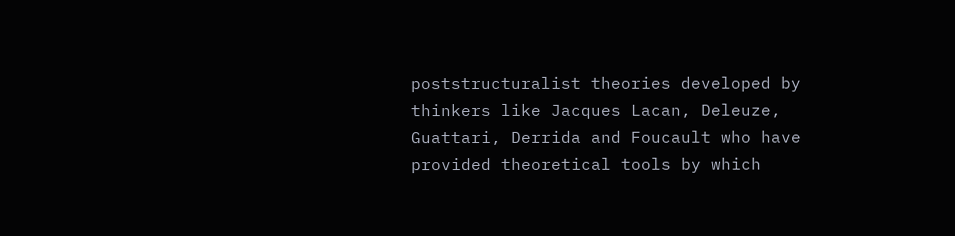poststructuralist theories developed by thinkers like Jacques Lacan, Deleuze, Guattari, Derrida and Foucault who have provided theoretical tools by which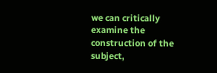we can critically examine the construction of the subject,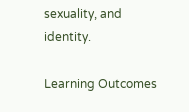sexuality, and identity.

Learning Outcomes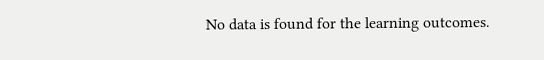No data is found for the learning outcomes.